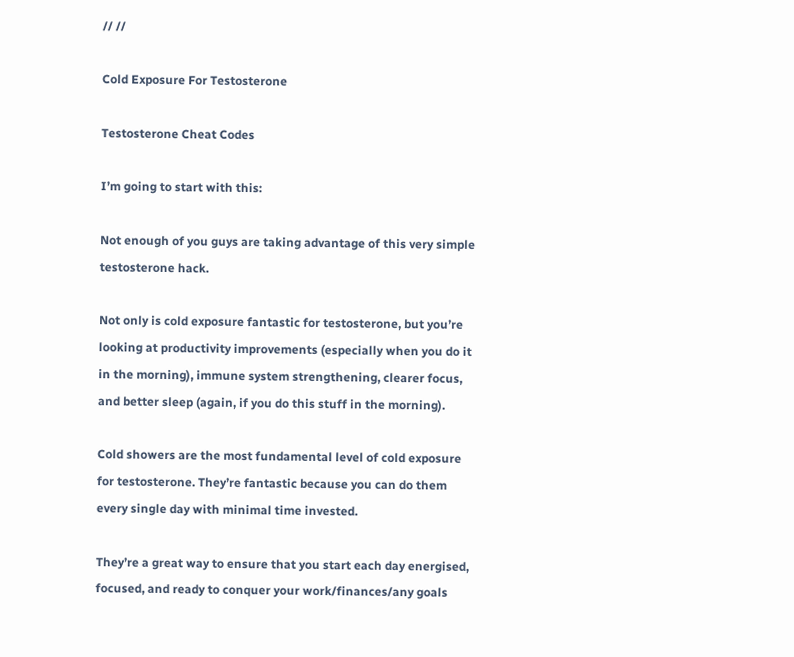// //

Cold Exposure For Testosterone

Testosterone Cheat Codes

I’m going to start with this:

Not enough of you guys are taking advantage of this very simple testosterone hack.

Not only is cold exposure fantastic for testosterone, but you’re looking at productivity improvements (especially when you do it in the morning), immune system strengthening, clearer focus, and better sleep (again, if you do this stuff in the morning).

Cold showers are the most fundamental level of cold exposure for testosterone. They’re fantastic because you can do them every single day with minimal time invested.

They’re a great way to ensure that you start each day energised, focused, and ready to conquer your work/finances/any goals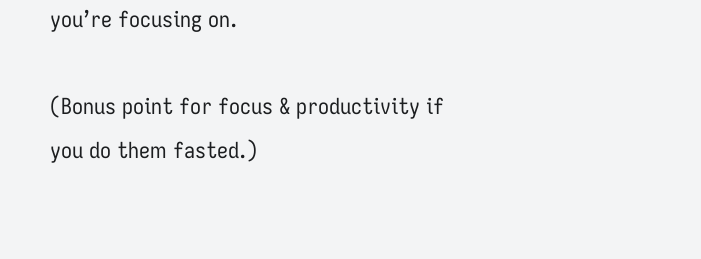you’re focusing on.

(Bonus point for focus & productivity if you do them fasted.)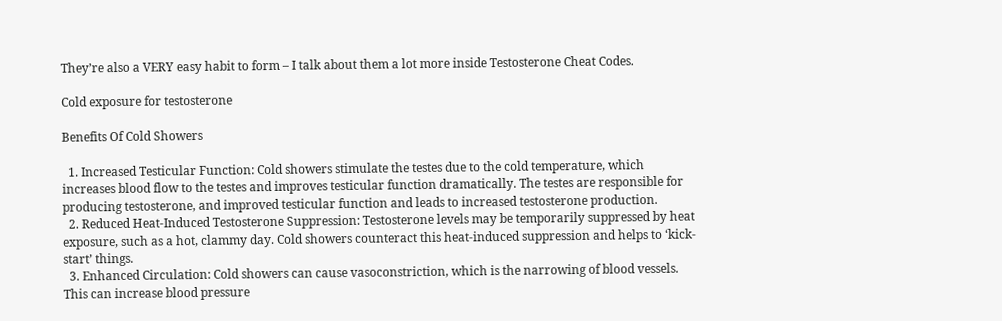They’re also a VERY easy habit to form – I talk about them a lot more inside Testosterone Cheat Codes.

Cold exposure for testosterone

Benefits Of Cold Showers

  1. Increased Testicular Function: Cold showers stimulate the testes due to the cold temperature, which increases blood flow to the testes and improves testicular function dramatically. The testes are responsible for producing testosterone, and improved testicular function and leads to increased testosterone production.
  2. Reduced Heat-Induced Testosterone Suppression: Testosterone levels may be temporarily suppressed by heat exposure, such as a hot, clammy day. Cold showers counteract this heat-induced suppression and helps to ‘kick-start’ things.
  3. Enhanced Circulation: Cold showers can cause vasoconstriction, which is the narrowing of blood vessels. This can increase blood pressure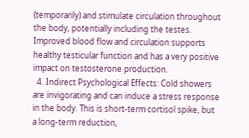(temporarily) and stimulate circulation throughout the body, potentially including the testes. Improved blood flow and circulation supports healthy testicular function and has a very positive impact on testosterone production.
  4. Indirect Psychological Effects: Cold showers are invigorating and can induce a stress response in the body. This is short-term cortisol spike, but a long-term reduction,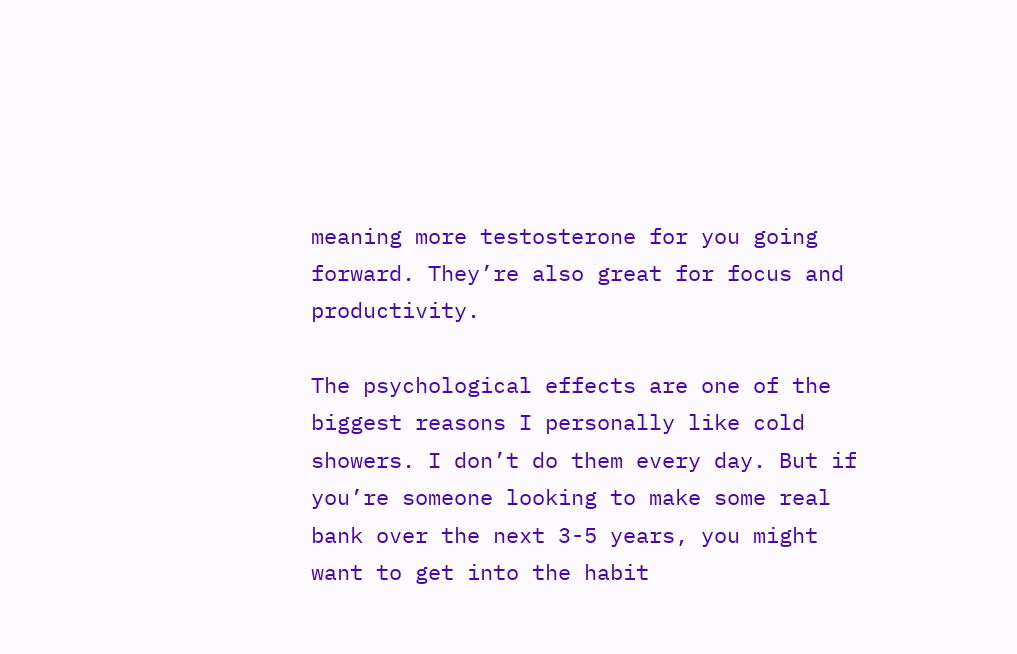meaning more testosterone for you going forward. They’re also great for focus and productivity.

The psychological effects are one of the biggest reasons I personally like cold showers. I don’t do them every day. But if you’re someone looking to make some real bank over the next 3-5 years, you might want to get into the habit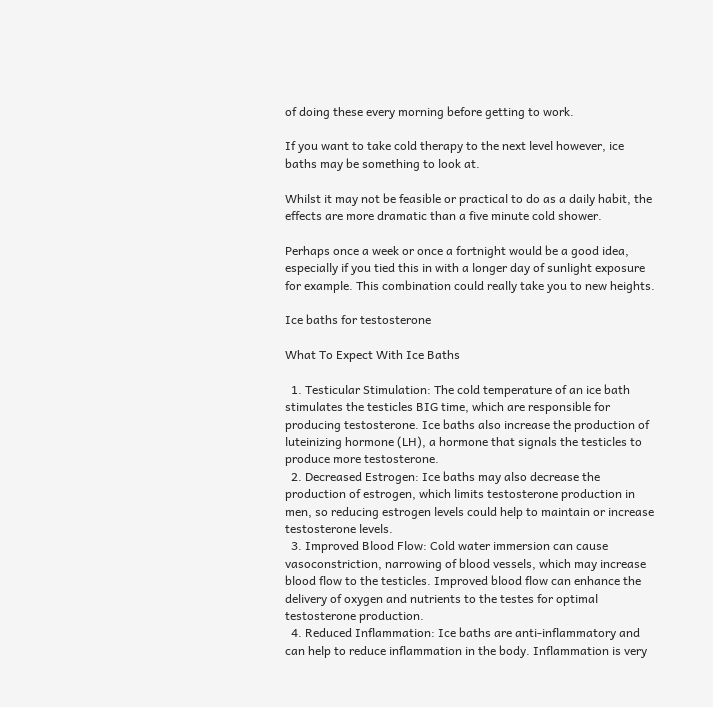of doing these every morning before getting to work.

If you want to take cold therapy to the next level however, ice baths may be something to look at.

Whilst it may not be feasible or practical to do as a daily habit, the effects are more dramatic than a five minute cold shower.

Perhaps once a week or once a fortnight would be a good idea, especially if you tied this in with a longer day of sunlight exposure for example. This combination could really take you to new heights.

Ice baths for testosterone

What To Expect With Ice Baths

  1. Testicular Stimulation: The cold temperature of an ice bath stimulates the testicles BIG time, which are responsible for producing testosterone. Ice baths also increase the production of luteinizing hormone (LH), a hormone that signals the testicles to produce more testosterone.
  2. Decreased Estrogen: Ice baths may also decrease the production of estrogen, which limits testosterone production in men, so reducing estrogen levels could help to maintain or increase testosterone levels.
  3. Improved Blood Flow: Cold water immersion can cause vasoconstriction, narrowing of blood vessels, which may increase blood flow to the testicles. Improved blood flow can enhance the delivery of oxygen and nutrients to the testes for optimal testosterone production.
  4. Reduced Inflammation: Ice baths are anti-inflammatory and can help to reduce inflammation in the body. Inflammation is very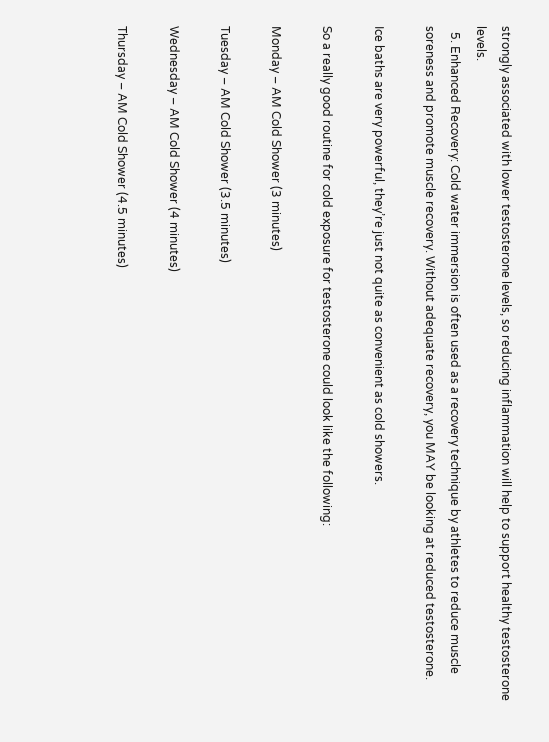strongly associated with lower testosterone levels, so reducing inflammation will help to support healthy testosterone levels.
  5. Enhanced Recovery: Cold water immersion is often used as a recovery technique by athletes to reduce muscle soreness and promote muscle recovery. Without adequate recovery, you MAY be looking at reduced testosterone.

Ice baths are very powerful, they’re just not quite as convenient as cold showers.

So a really good routine for cold exposure for testosterone could look like the following:

Monday – AM Cold Shower (3 minutes)

Tuesday – AM Cold Shower (3.5 minutes)

Wednesday – AM Cold Shower (4 minutes)

Thursday – AM Cold Shower (4.5 minutes)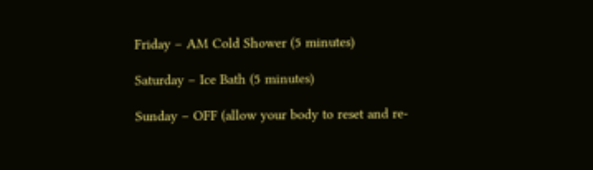Friday – AM Cold Shower (5 minutes)

Saturday – Ice Bath (5 minutes)

Sunday – OFF (allow your body to reset and re-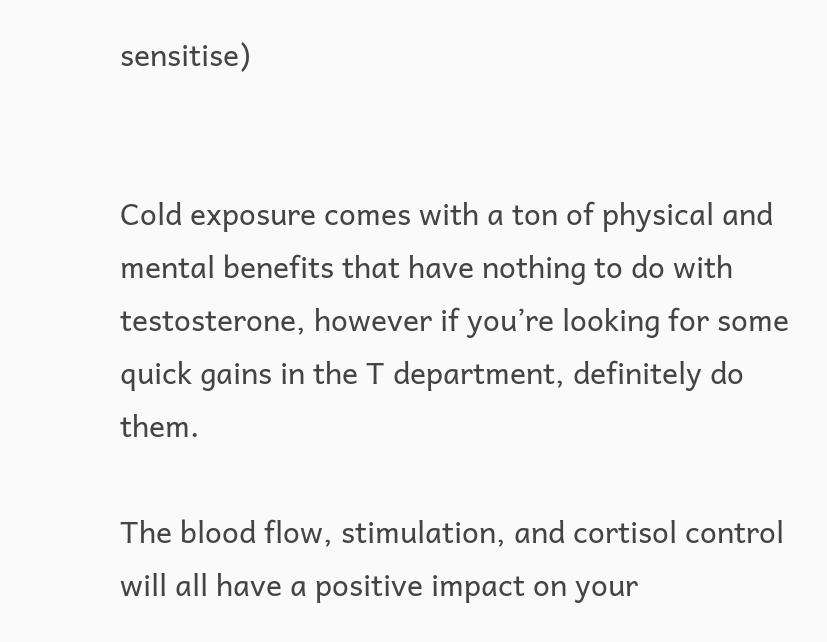sensitise)


Cold exposure comes with a ton of physical and mental benefits that have nothing to do with testosterone, however if you’re looking for some quick gains in the T department, definitely do them.

The blood flow, stimulation, and cortisol control will all have a positive impact on your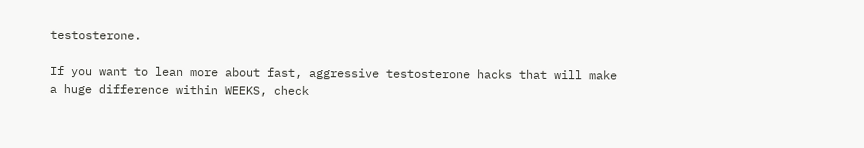testosterone.

If you want to lean more about fast, aggressive testosterone hacks that will make a huge difference within WEEKS, check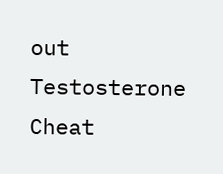out Testosterone Cheat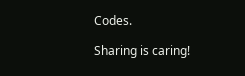Codes.

Sharing is caring!